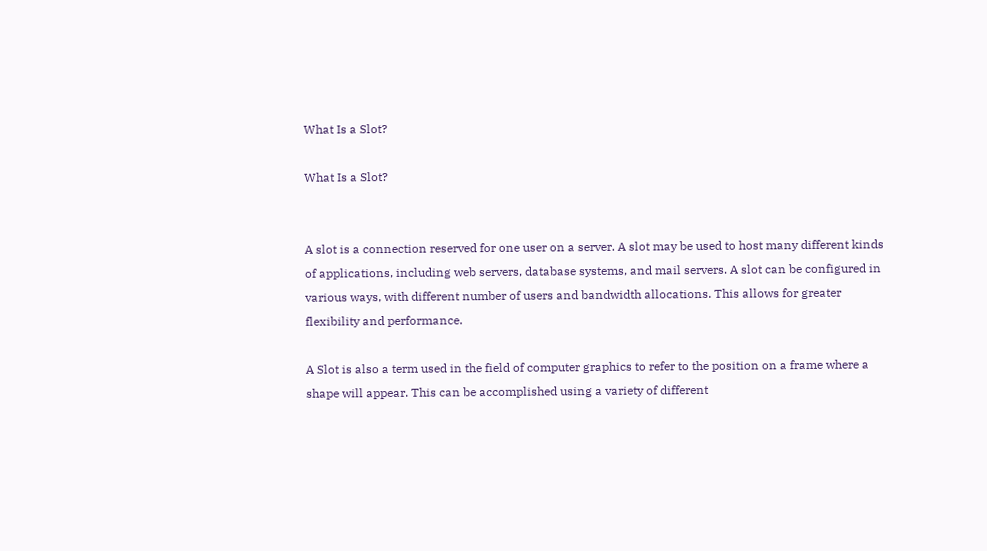What Is a Slot?

What Is a Slot?


A slot is a connection reserved for one user on a server. A slot may be used to host many different kinds of applications, including web servers, database systems, and mail servers. A slot can be configured in various ways, with different number of users and bandwidth allocations. This allows for greater flexibility and performance.

A Slot is also a term used in the field of computer graphics to refer to the position on a frame where a shape will appear. This can be accomplished using a variety of different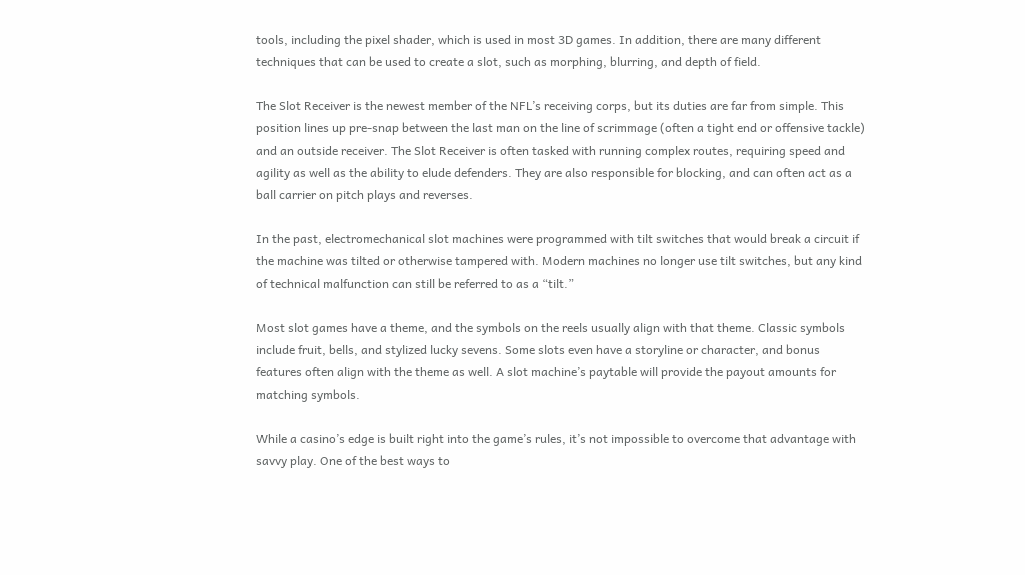tools, including the pixel shader, which is used in most 3D games. In addition, there are many different techniques that can be used to create a slot, such as morphing, blurring, and depth of field.

The Slot Receiver is the newest member of the NFL’s receiving corps, but its duties are far from simple. This position lines up pre-snap between the last man on the line of scrimmage (often a tight end or offensive tackle) and an outside receiver. The Slot Receiver is often tasked with running complex routes, requiring speed and agility as well as the ability to elude defenders. They are also responsible for blocking, and can often act as a ball carrier on pitch plays and reverses.

In the past, electromechanical slot machines were programmed with tilt switches that would break a circuit if the machine was tilted or otherwise tampered with. Modern machines no longer use tilt switches, but any kind of technical malfunction can still be referred to as a “tilt.”

Most slot games have a theme, and the symbols on the reels usually align with that theme. Classic symbols include fruit, bells, and stylized lucky sevens. Some slots even have a storyline or character, and bonus features often align with the theme as well. A slot machine’s paytable will provide the payout amounts for matching symbols.

While a casino’s edge is built right into the game’s rules, it’s not impossible to overcome that advantage with savvy play. One of the best ways to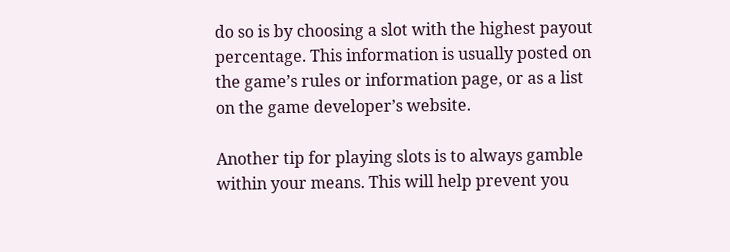do so is by choosing a slot with the highest payout percentage. This information is usually posted on the game’s rules or information page, or as a list on the game developer’s website.

Another tip for playing slots is to always gamble within your means. This will help prevent you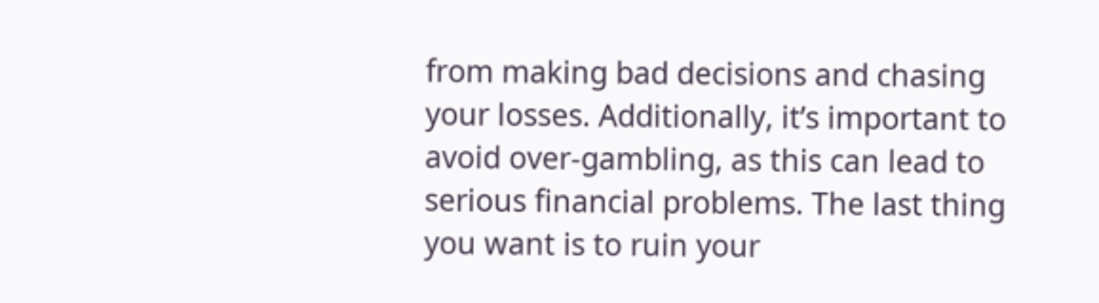from making bad decisions and chasing your losses. Additionally, it’s important to avoid over-gambling, as this can lead to serious financial problems. The last thing you want is to ruin your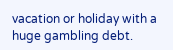vacation or holiday with a huge gambling debt.